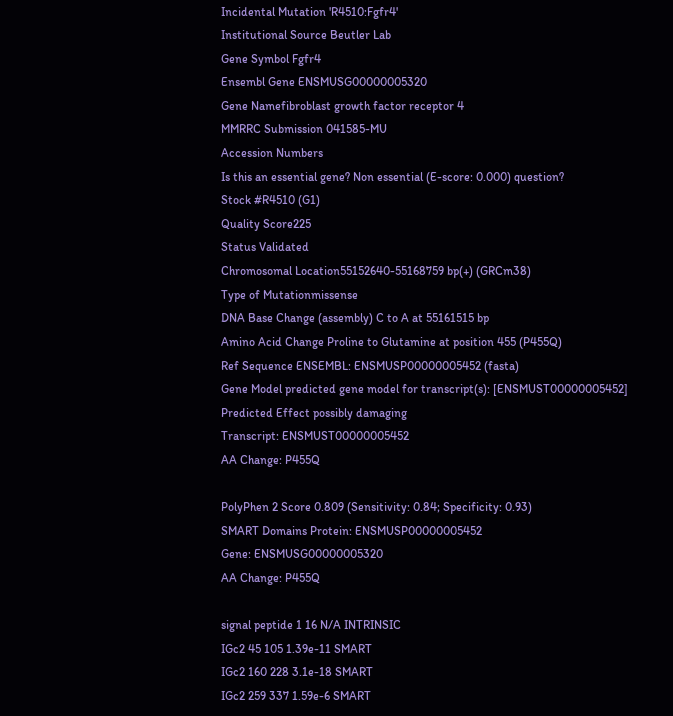Incidental Mutation 'R4510:Fgfr4'
Institutional Source Beutler Lab
Gene Symbol Fgfr4
Ensembl Gene ENSMUSG00000005320
Gene Namefibroblast growth factor receptor 4
MMRRC Submission 041585-MU
Accession Numbers
Is this an essential gene? Non essential (E-score: 0.000) question?
Stock #R4510 (G1)
Quality Score225
Status Validated
Chromosomal Location55152640-55168759 bp(+) (GRCm38)
Type of Mutationmissense
DNA Base Change (assembly) C to A at 55161515 bp
Amino Acid Change Proline to Glutamine at position 455 (P455Q)
Ref Sequence ENSEMBL: ENSMUSP00000005452 (fasta)
Gene Model predicted gene model for transcript(s): [ENSMUST00000005452]
Predicted Effect possibly damaging
Transcript: ENSMUST00000005452
AA Change: P455Q

PolyPhen 2 Score 0.809 (Sensitivity: 0.84; Specificity: 0.93)
SMART Domains Protein: ENSMUSP00000005452
Gene: ENSMUSG00000005320
AA Change: P455Q

signal peptide 1 16 N/A INTRINSIC
IGc2 45 105 1.39e-11 SMART
IGc2 160 228 3.1e-18 SMART
IGc2 259 337 1.59e-6 SMART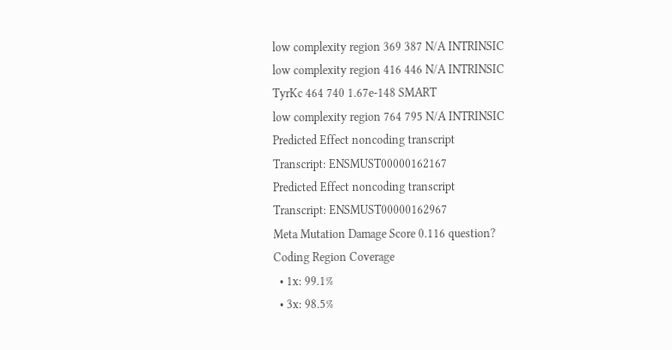low complexity region 369 387 N/A INTRINSIC
low complexity region 416 446 N/A INTRINSIC
TyrKc 464 740 1.67e-148 SMART
low complexity region 764 795 N/A INTRINSIC
Predicted Effect noncoding transcript
Transcript: ENSMUST00000162167
Predicted Effect noncoding transcript
Transcript: ENSMUST00000162967
Meta Mutation Damage Score 0.116 question?
Coding Region Coverage
  • 1x: 99.1%
  • 3x: 98.5%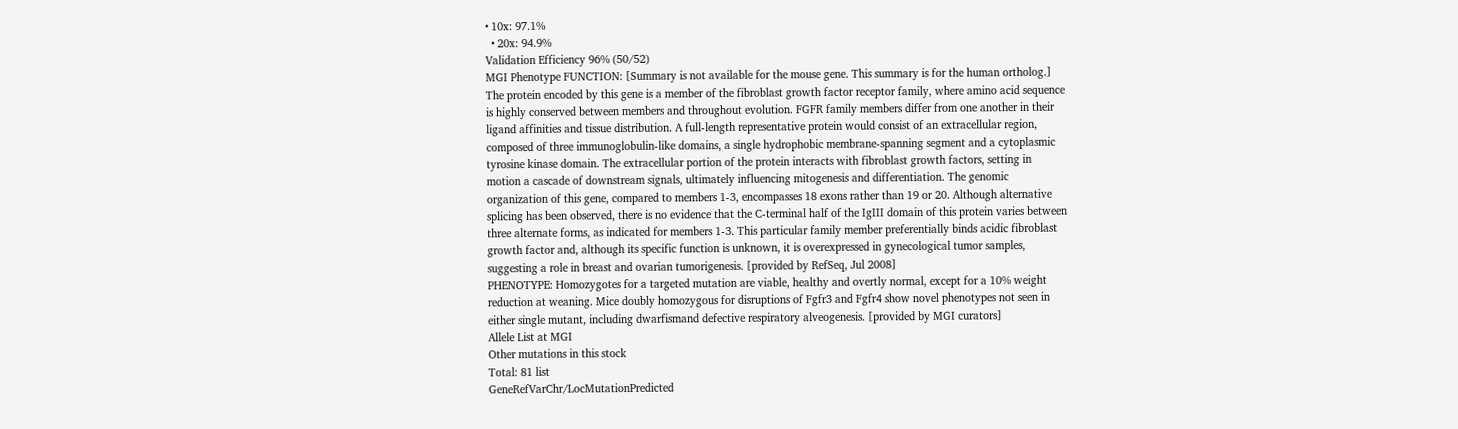• 10x: 97.1%
  • 20x: 94.9%
Validation Efficiency 96% (50/52)
MGI Phenotype FUNCTION: [Summary is not available for the mouse gene. This summary is for the human ortholog.] The protein encoded by this gene is a member of the fibroblast growth factor receptor family, where amino acid sequence is highly conserved between members and throughout evolution. FGFR family members differ from one another in their ligand affinities and tissue distribution. A full-length representative protein would consist of an extracellular region, composed of three immunoglobulin-like domains, a single hydrophobic membrane-spanning segment and a cytoplasmic tyrosine kinase domain. The extracellular portion of the protein interacts with fibroblast growth factors, setting in motion a cascade of downstream signals, ultimately influencing mitogenesis and differentiation. The genomic organization of this gene, compared to members 1-3, encompasses 18 exons rather than 19 or 20. Although alternative splicing has been observed, there is no evidence that the C-terminal half of the IgIII domain of this protein varies between three alternate forms, as indicated for members 1-3. This particular family member preferentially binds acidic fibroblast growth factor and, although its specific function is unknown, it is overexpressed in gynecological tumor samples, suggesting a role in breast and ovarian tumorigenesis. [provided by RefSeq, Jul 2008]
PHENOTYPE: Homozygotes for a targeted mutation are viable, healthy and overtly normal, except for a 10% weight reduction at weaning. Mice doubly homozygous for disruptions of Fgfr3 and Fgfr4 show novel phenotypes not seen in either single mutant, including dwarfismand defective respiratory alveogenesis. [provided by MGI curators]
Allele List at MGI
Other mutations in this stock
Total: 81 list
GeneRefVarChr/LocMutationPredicted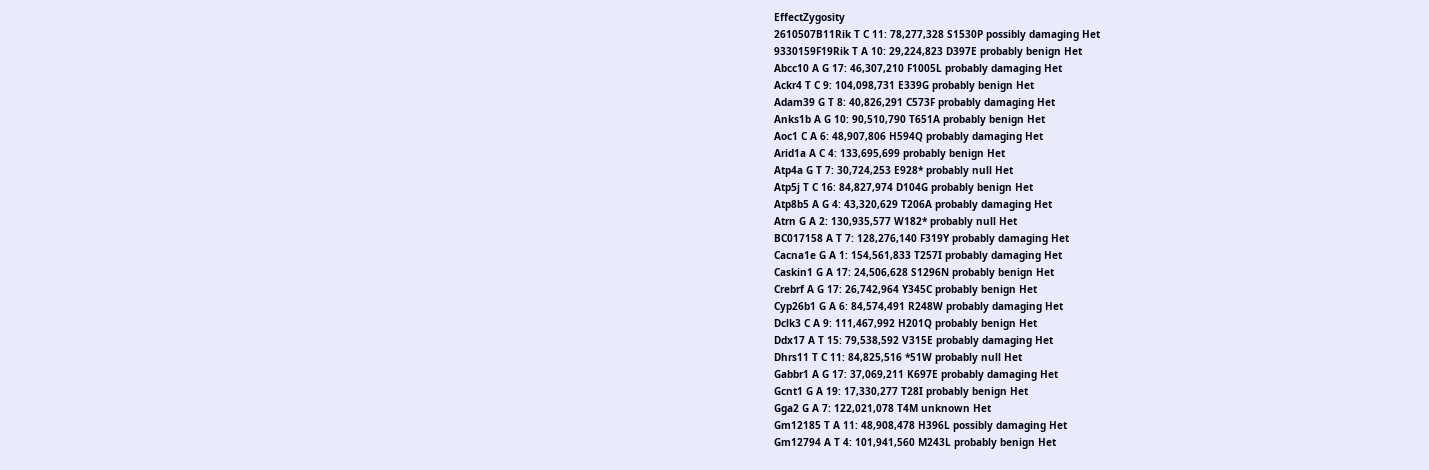EffectZygosity
2610507B11Rik T C 11: 78,277,328 S1530P possibly damaging Het
9330159F19Rik T A 10: 29,224,823 D397E probably benign Het
Abcc10 A G 17: 46,307,210 F1005L probably damaging Het
Ackr4 T C 9: 104,098,731 E339G probably benign Het
Adam39 G T 8: 40,826,291 C573F probably damaging Het
Anks1b A G 10: 90,510,790 T651A probably benign Het
Aoc1 C A 6: 48,907,806 H594Q probably damaging Het
Arid1a A C 4: 133,695,699 probably benign Het
Atp4a G T 7: 30,724,253 E928* probably null Het
Atp5j T C 16: 84,827,974 D104G probably benign Het
Atp8b5 A G 4: 43,320,629 T206A probably damaging Het
Atrn G A 2: 130,935,577 W182* probably null Het
BC017158 A T 7: 128,276,140 F319Y probably damaging Het
Cacna1e G A 1: 154,561,833 T257I probably damaging Het
Caskin1 G A 17: 24,506,628 S1296N probably benign Het
Crebrf A G 17: 26,742,964 Y345C probably benign Het
Cyp26b1 G A 6: 84,574,491 R248W probably damaging Het
Dclk3 C A 9: 111,467,992 H201Q probably benign Het
Ddx17 A T 15: 79,538,592 V315E probably damaging Het
Dhrs11 T C 11: 84,825,516 *51W probably null Het
Gabbr1 A G 17: 37,069,211 K697E probably damaging Het
Gcnt1 G A 19: 17,330,277 T28I probably benign Het
Gga2 G A 7: 122,021,078 T4M unknown Het
Gm12185 T A 11: 48,908,478 H396L possibly damaging Het
Gm12794 A T 4: 101,941,560 M243L probably benign Het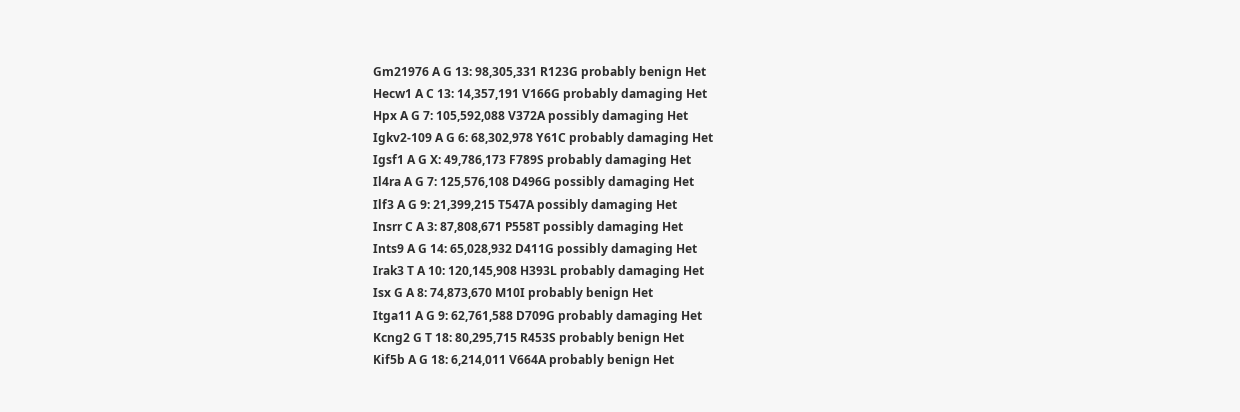Gm21976 A G 13: 98,305,331 R123G probably benign Het
Hecw1 A C 13: 14,357,191 V166G probably damaging Het
Hpx A G 7: 105,592,088 V372A possibly damaging Het
Igkv2-109 A G 6: 68,302,978 Y61C probably damaging Het
Igsf1 A G X: 49,786,173 F789S probably damaging Het
Il4ra A G 7: 125,576,108 D496G possibly damaging Het
Ilf3 A G 9: 21,399,215 T547A possibly damaging Het
Insrr C A 3: 87,808,671 P558T possibly damaging Het
Ints9 A G 14: 65,028,932 D411G possibly damaging Het
Irak3 T A 10: 120,145,908 H393L probably damaging Het
Isx G A 8: 74,873,670 M10I probably benign Het
Itga11 A G 9: 62,761,588 D709G probably damaging Het
Kcng2 G T 18: 80,295,715 R453S probably benign Het
Kif5b A G 18: 6,214,011 V664A probably benign Het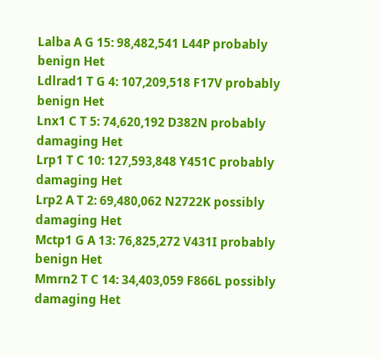Lalba A G 15: 98,482,541 L44P probably benign Het
Ldlrad1 T G 4: 107,209,518 F17V probably benign Het
Lnx1 C T 5: 74,620,192 D382N probably damaging Het
Lrp1 T C 10: 127,593,848 Y451C probably damaging Het
Lrp2 A T 2: 69,480,062 N2722K possibly damaging Het
Mctp1 G A 13: 76,825,272 V431I probably benign Het
Mmrn2 T C 14: 34,403,059 F866L possibly damaging Het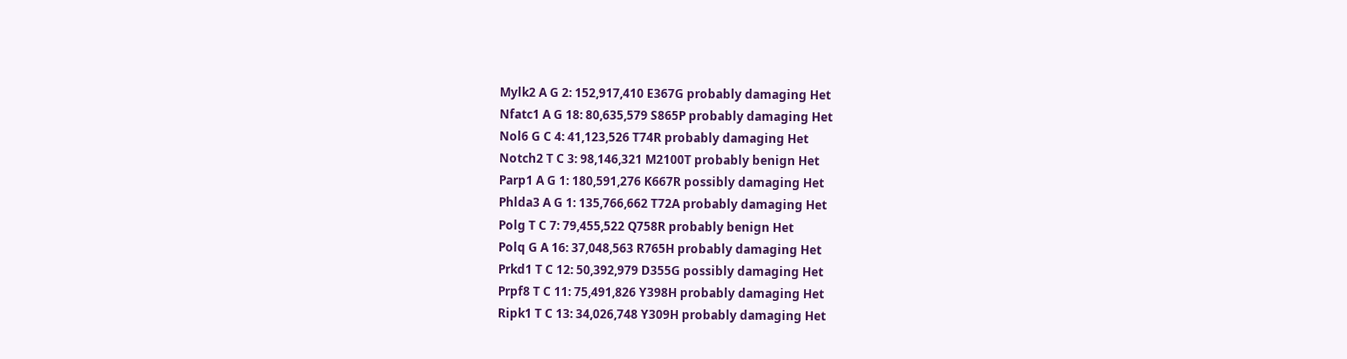Mylk2 A G 2: 152,917,410 E367G probably damaging Het
Nfatc1 A G 18: 80,635,579 S865P probably damaging Het
Nol6 G C 4: 41,123,526 T74R probably damaging Het
Notch2 T C 3: 98,146,321 M2100T probably benign Het
Parp1 A G 1: 180,591,276 K667R possibly damaging Het
Phlda3 A G 1: 135,766,662 T72A probably damaging Het
Polg T C 7: 79,455,522 Q758R probably benign Het
Polq G A 16: 37,048,563 R765H probably damaging Het
Prkd1 T C 12: 50,392,979 D355G possibly damaging Het
Prpf8 T C 11: 75,491,826 Y398H probably damaging Het
Ripk1 T C 13: 34,026,748 Y309H probably damaging Het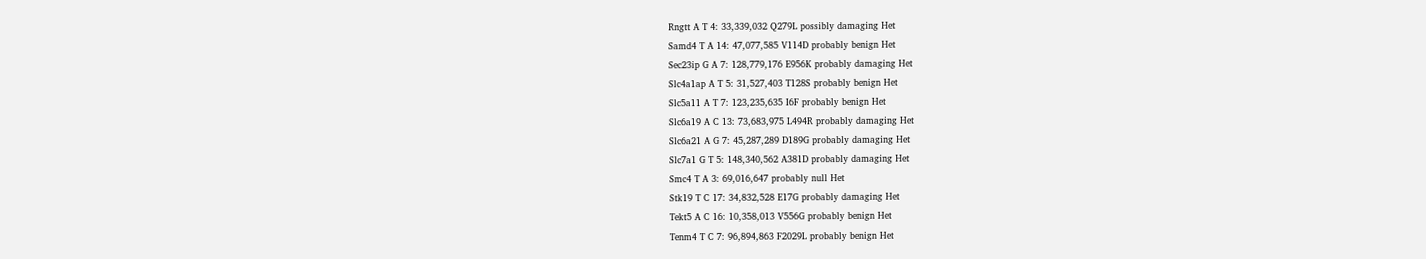Rngtt A T 4: 33,339,032 Q279L possibly damaging Het
Samd4 T A 14: 47,077,585 V114D probably benign Het
Sec23ip G A 7: 128,779,176 E956K probably damaging Het
Slc4a1ap A T 5: 31,527,403 T128S probably benign Het
Slc5a11 A T 7: 123,235,635 I6F probably benign Het
Slc6a19 A C 13: 73,683,975 L494R probably damaging Het
Slc6a21 A G 7: 45,287,289 D189G probably damaging Het
Slc7a1 G T 5: 148,340,562 A381D probably damaging Het
Smc4 T A 3: 69,016,647 probably null Het
Stk19 T C 17: 34,832,528 E17G probably damaging Het
Tekt5 A C 16: 10,358,013 V556G probably benign Het
Tenm4 T C 7: 96,894,863 F2029L probably benign Het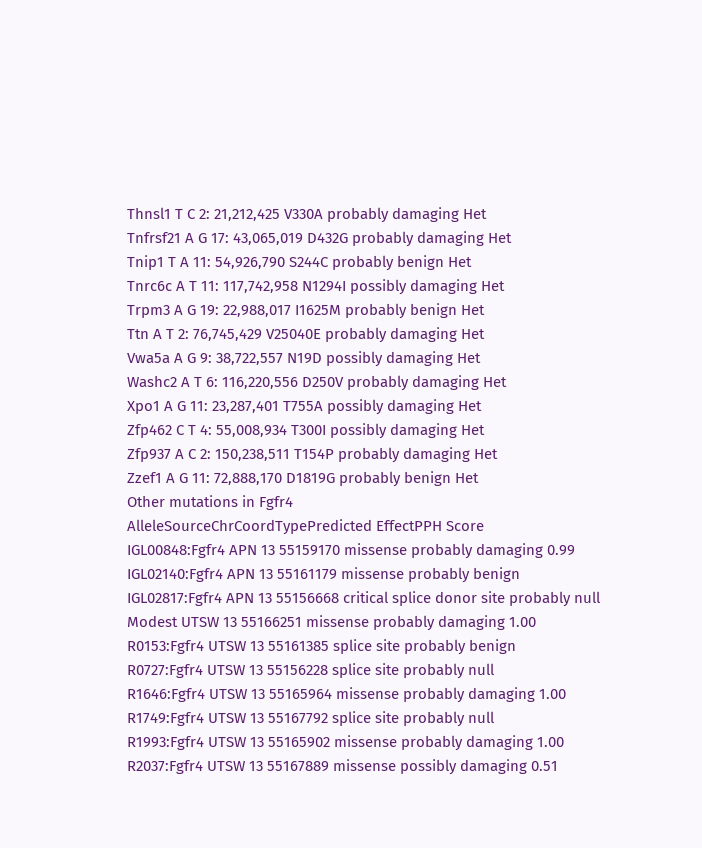Thnsl1 T C 2: 21,212,425 V330A probably damaging Het
Tnfrsf21 A G 17: 43,065,019 D432G probably damaging Het
Tnip1 T A 11: 54,926,790 S244C probably benign Het
Tnrc6c A T 11: 117,742,958 N1294I possibly damaging Het
Trpm3 A G 19: 22,988,017 I1625M probably benign Het
Ttn A T 2: 76,745,429 V25040E probably damaging Het
Vwa5a A G 9: 38,722,557 N19D possibly damaging Het
Washc2 A T 6: 116,220,556 D250V probably damaging Het
Xpo1 A G 11: 23,287,401 T755A possibly damaging Het
Zfp462 C T 4: 55,008,934 T300I possibly damaging Het
Zfp937 A C 2: 150,238,511 T154P probably damaging Het
Zzef1 A G 11: 72,888,170 D1819G probably benign Het
Other mutations in Fgfr4
AlleleSourceChrCoordTypePredicted EffectPPH Score
IGL00848:Fgfr4 APN 13 55159170 missense probably damaging 0.99
IGL02140:Fgfr4 APN 13 55161179 missense probably benign
IGL02817:Fgfr4 APN 13 55156668 critical splice donor site probably null
Modest UTSW 13 55166251 missense probably damaging 1.00
R0153:Fgfr4 UTSW 13 55161385 splice site probably benign
R0727:Fgfr4 UTSW 13 55156228 splice site probably null
R1646:Fgfr4 UTSW 13 55165964 missense probably damaging 1.00
R1749:Fgfr4 UTSW 13 55167792 splice site probably null
R1993:Fgfr4 UTSW 13 55165902 missense probably damaging 1.00
R2037:Fgfr4 UTSW 13 55167889 missense possibly damaging 0.51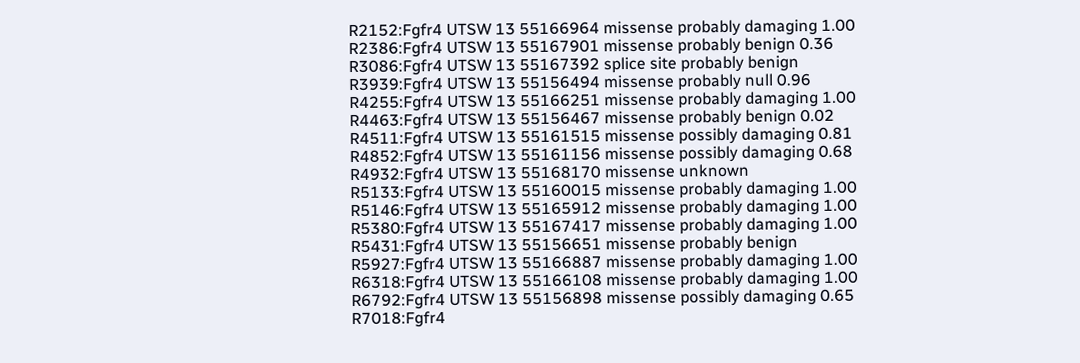R2152:Fgfr4 UTSW 13 55166964 missense probably damaging 1.00
R2386:Fgfr4 UTSW 13 55167901 missense probably benign 0.36
R3086:Fgfr4 UTSW 13 55167392 splice site probably benign
R3939:Fgfr4 UTSW 13 55156494 missense probably null 0.96
R4255:Fgfr4 UTSW 13 55166251 missense probably damaging 1.00
R4463:Fgfr4 UTSW 13 55156467 missense probably benign 0.02
R4511:Fgfr4 UTSW 13 55161515 missense possibly damaging 0.81
R4852:Fgfr4 UTSW 13 55161156 missense possibly damaging 0.68
R4932:Fgfr4 UTSW 13 55168170 missense unknown
R5133:Fgfr4 UTSW 13 55160015 missense probably damaging 1.00
R5146:Fgfr4 UTSW 13 55165912 missense probably damaging 1.00
R5380:Fgfr4 UTSW 13 55167417 missense probably damaging 1.00
R5431:Fgfr4 UTSW 13 55156651 missense probably benign
R5927:Fgfr4 UTSW 13 55166887 missense probably damaging 1.00
R6318:Fgfr4 UTSW 13 55166108 missense probably damaging 1.00
R6792:Fgfr4 UTSW 13 55156898 missense possibly damaging 0.65
R7018:Fgfr4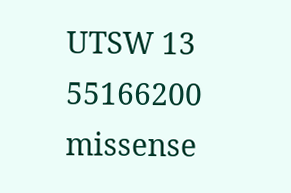UTSW 13 55166200 missense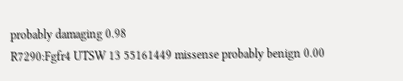probably damaging 0.98
R7290:Fgfr4 UTSW 13 55161449 missense probably benign 0.00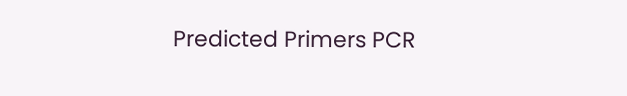Predicted Primers PCR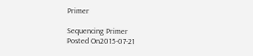Primer

Sequencing Primer
Posted On2015-07-21